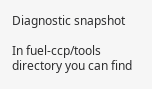Diagnostic snapshot

In fuel-ccp/tools directory you can find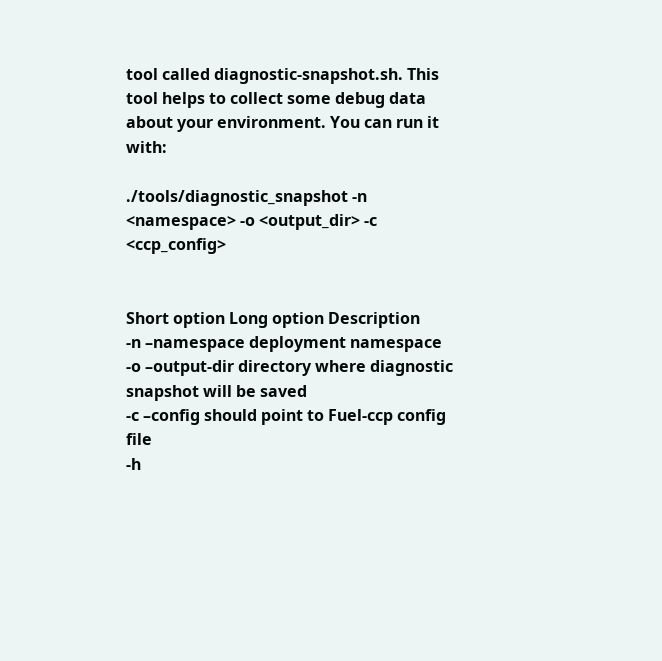tool called diagnostic-snapshot.sh. This tool helps to collect some debug data about your environment. You can run it with:

./tools/diagnostic_snapshot -n <namespace> -o <output_dir> -c <ccp_config>


Short option Long option Description
-n –namespace deployment namespace
-o –output-dir directory where diagnostic snapshot will be saved
-c –config should point to Fuel-ccp config file
-h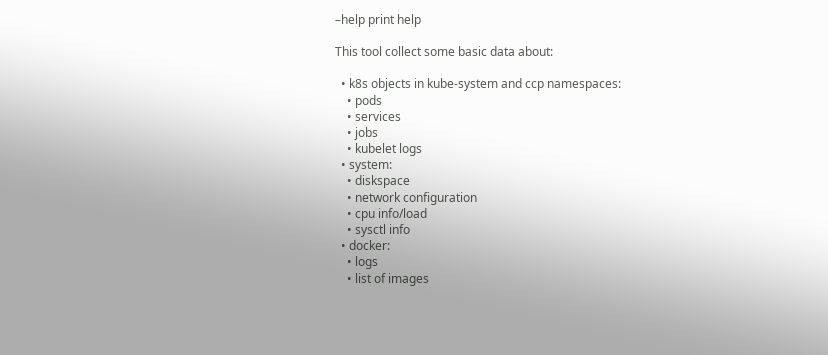–help print help

This tool collect some basic data about:

  • k8s objects in kube-system and ccp namespaces:
    • pods
    • services
    • jobs
    • kubelet logs
  • system:
    • diskspace
    • network configuration
    • cpu info/load
    • sysctl info
  • docker:
    • logs
    • list of images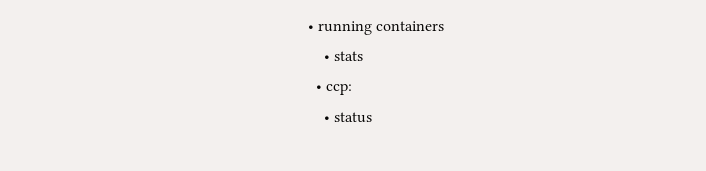• running containers
    • stats
  • ccp:
    • status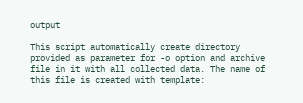output

This script automatically create directory provided as parameter for -o option and archive file in it with all collected data. The name of this file is created with template: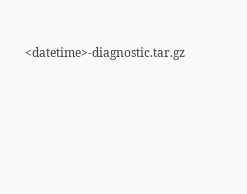<datetime>-diagnostic.tar.gz